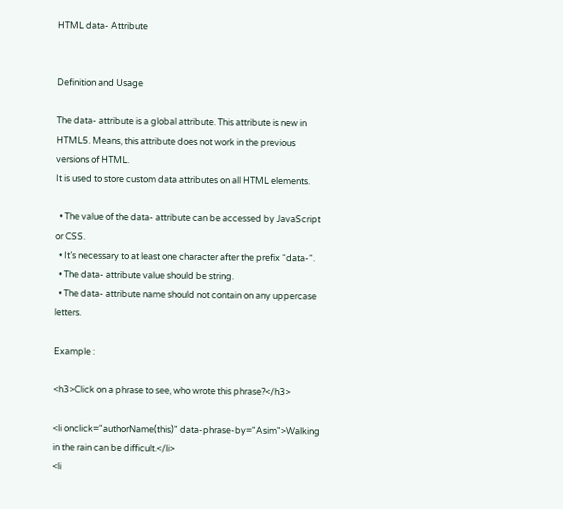HTML data- Attribute


Definition and Usage

The data- attribute is a global attribute. This attribute is new in HTML5. Means, this attribute does not work in the previous versions of HTML.
It is used to store custom data attributes on all HTML elements.

  • The value of the data- attribute can be accessed by JavaScript or CSS.
  • It’s necessary to at least one character after the prefix “data-“.
  • The data- attribute value should be string.
  • The data- attribute name should not contain on any uppercase letters.

Example :

<h3>Click on a phrase to see, who wrote this phrase?</h3>

<li onclick="authorName(this)" data-phrase-by="Asim">Walking in the rain can be difficult.</li>
<li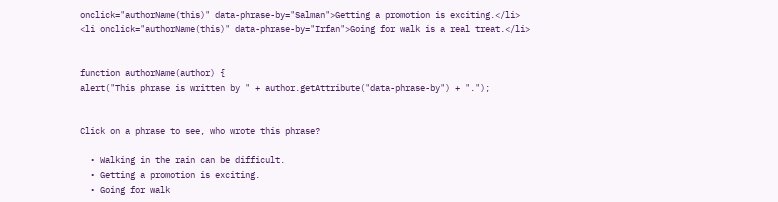onclick="authorName(this)" data-phrase-by="Salman">Getting a promotion is exciting.</li>
<li onclick="authorName(this)" data-phrase-by="Irfan">Going for walk is a real treat.</li>


function authorName(author) {
alert("This phrase is written by " + author.getAttribute("data-phrase-by") + ".");


Click on a phrase to see, who wrote this phrase?

  • Walking in the rain can be difficult.
  • Getting a promotion is exciting.
  • Going for walk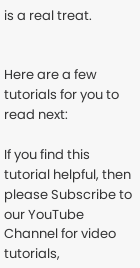is a real treat.


Here are a few tutorials for you to read next:

If you find this tutorial helpful, then please Subscribe to our YouTube Channel for video tutorials,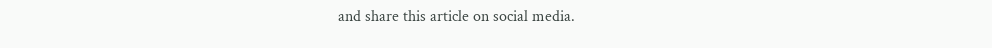and share this article on social media.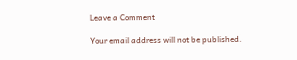Leave a Comment

Your email address will not be published.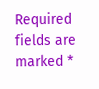Required fields are marked *